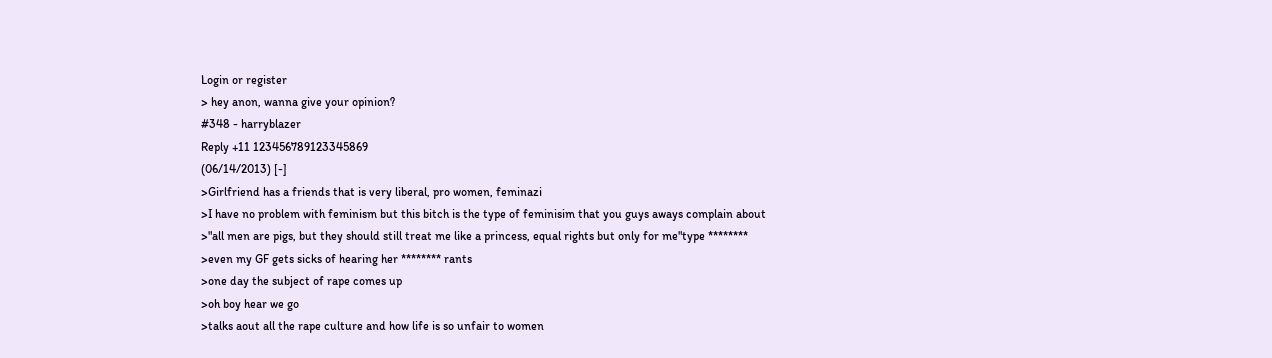Login or register
> hey anon, wanna give your opinion?
#348 - harryblazer
Reply +11 123456789123345869
(06/14/2013) [-]
>Girlfriend has a friends that is very liberal, pro women, feminazi
>I have no problem with feminism but this bitch is the type of feminisim that you guys aways complain about
>"all men are pigs, but they should still treat me like a princess, equal rights but only for me"type ********
>even my GF gets sicks of hearing her ******** rants
>one day the subject of rape comes up
>oh boy hear we go
>talks aout all the rape culture and how life is so unfair to women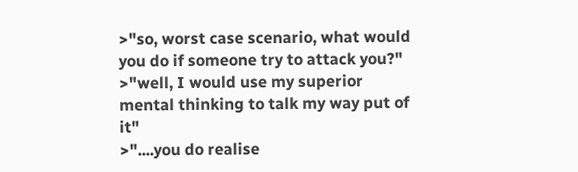>"so, worst case scenario, what would you do if someone try to attack you?"
>"well, I would use my superior mental thinking to talk my way put of it"
>"....you do realise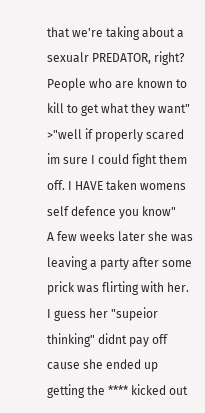that we're taking about a sexualr PREDATOR, right? People who are known to kill to get what they want"
>"well if properly scared im sure I could fight them off. I HAVE taken womens self defence you know"
A few weeks later she was leaving a party after some prick was flirting with her. I guess her "supeior thinking" didnt pay off cause she ended up getting the **** kicked out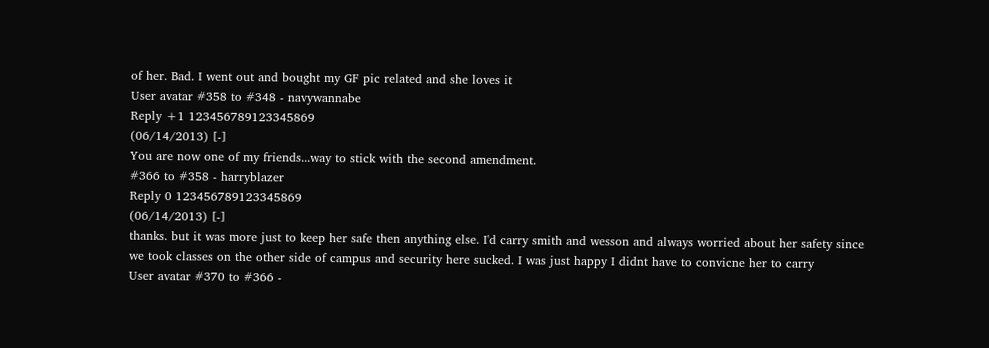of her. Bad. I went out and bought my GF pic related and she loves it
User avatar #358 to #348 - navywannabe
Reply +1 123456789123345869
(06/14/2013) [-]
You are now one of my friends...way to stick with the second amendment.
#366 to #358 - harryblazer
Reply 0 123456789123345869
(06/14/2013) [-]
thanks. but it was more just to keep her safe then anything else. I'd carry smith and wesson and always worried about her safety since we took classes on the other side of campus and security here sucked. I was just happy I didnt have to convicne her to carry
User avatar #370 to #366 -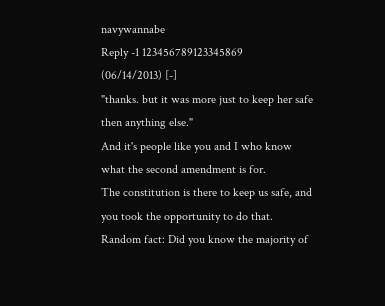navywannabe
Reply -1 123456789123345869
(06/14/2013) [-]
"thanks. but it was more just to keep her safe then anything else."
And it's people like you and I who know what the second amendment is for.
The constitution is there to keep us safe, and you took the opportunity to do that.
Random fact: Did you know the majority of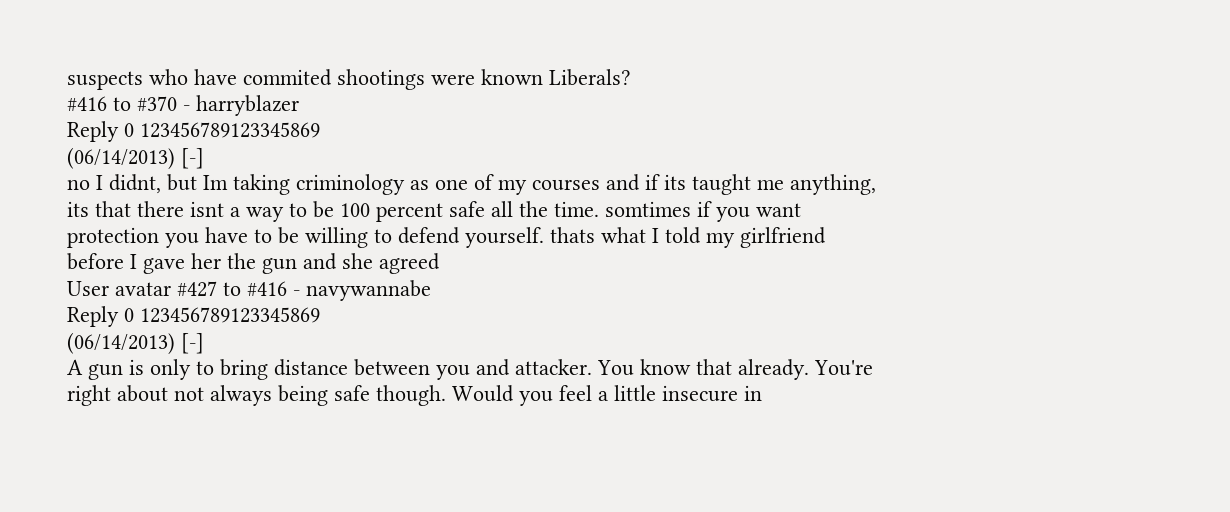suspects who have commited shootings were known Liberals?
#416 to #370 - harryblazer
Reply 0 123456789123345869
(06/14/2013) [-]
no I didnt, but Im taking criminology as one of my courses and if its taught me anything, its that there isnt a way to be 100 percent safe all the time. somtimes if you want protection you have to be willing to defend yourself. thats what I told my girlfriend before I gave her the gun and she agreed
User avatar #427 to #416 - navywannabe
Reply 0 123456789123345869
(06/14/2013) [-]
A gun is only to bring distance between you and attacker. You know that already. You're right about not always being safe though. Would you feel a little insecure in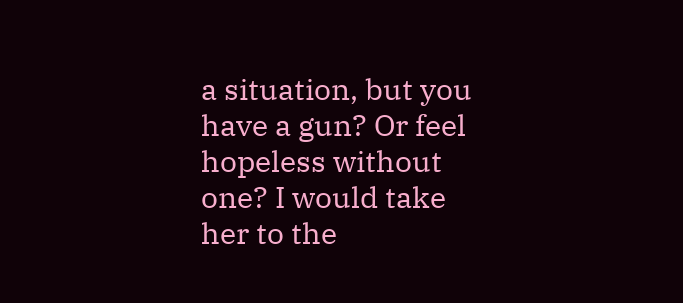a situation, but you have a gun? Or feel hopeless without one? I would take her to the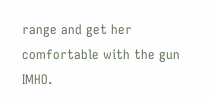range and get her comfortable with the gun IMHO.